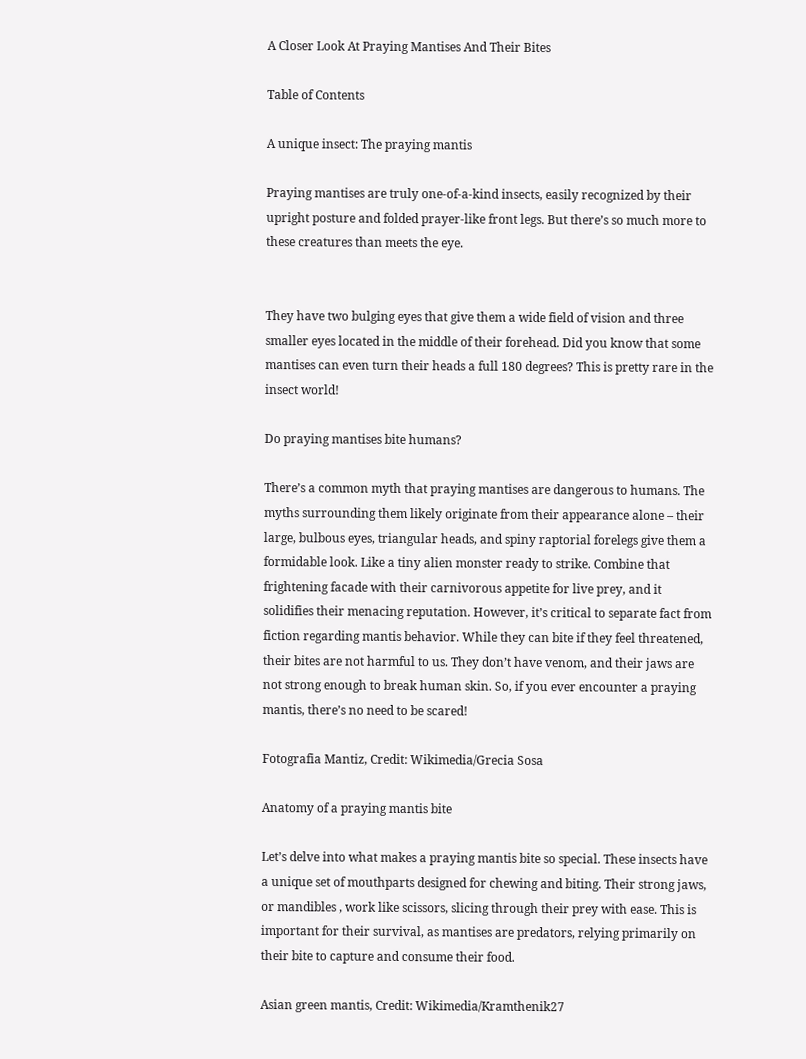A Closer Look At Praying Mantises And Their Bites

Table of Contents

A unique insect: The praying mantis

Praying mantises are truly one-of-a-kind insects, easily recognized by their upright posture and folded prayer-like front legs. But there’s so much more to these creatures than meets the eye.


They have two bulging eyes that give them a wide field of vision and three smaller eyes located in the middle of their forehead. Did you know that some mantises can even turn their heads a full 180 degrees? This is pretty rare in the insect world!

Do praying mantises bite humans?

There’s a common myth that praying mantises are dangerous to humans. The myths surrounding them likely originate from their appearance alone – their large, bulbous eyes, triangular heads, and spiny raptorial forelegs give them a formidable look. Like a tiny alien monster ready to strike. Combine that frightening facade with their carnivorous appetite for live prey, and it solidifies their menacing reputation. However, it’s critical to separate fact from fiction regarding mantis behavior. While they can bite if they feel threatened, their bites are not harmful to us. They don’t have venom, and their jaws are not strong enough to break human skin. So, if you ever encounter a praying mantis, there’s no need to be scared!

Fotografia Mantiz, Credit: Wikimedia/Grecia Sosa

Anatomy of a praying mantis bite

Let’s delve into what makes a praying mantis bite so special. These insects have a unique set of mouthparts designed for chewing and biting. Their strong jaws, or mandibles , work like scissors, slicing through their prey with ease. This is important for their survival, as mantises are predators, relying primarily on their bite to capture and consume their food.

Asian green mantis, Credit: Wikimedia/Kramthenik27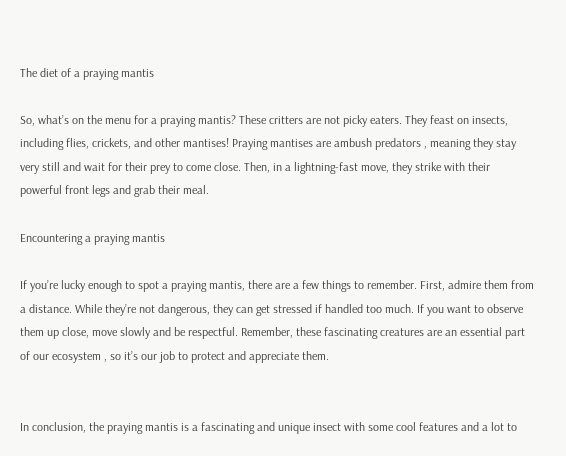The diet of a praying mantis

So, what’s on the menu for a praying mantis? These critters are not picky eaters. They feast on insects, including flies, crickets, and other mantises! Praying mantises are ambush predators , meaning they stay very still and wait for their prey to come close. Then, in a lightning-fast move, they strike with their powerful front legs and grab their meal.

Encountering a praying mantis

If you’re lucky enough to spot a praying mantis, there are a few things to remember. First, admire them from a distance. While they’re not dangerous, they can get stressed if handled too much. If you want to observe them up close, move slowly and be respectful. Remember, these fascinating creatures are an essential part of our ecosystem , so it’s our job to protect and appreciate them.


In conclusion, the praying mantis is a fascinating and unique insect with some cool features and a lot to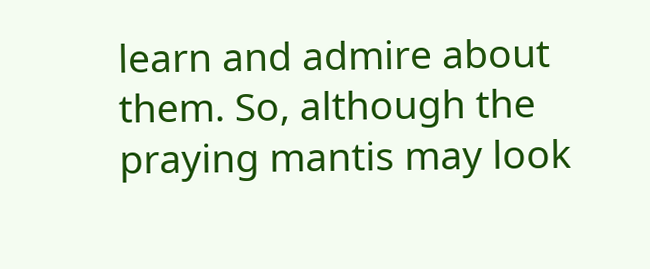learn and admire about them. So, although the praying mantis may look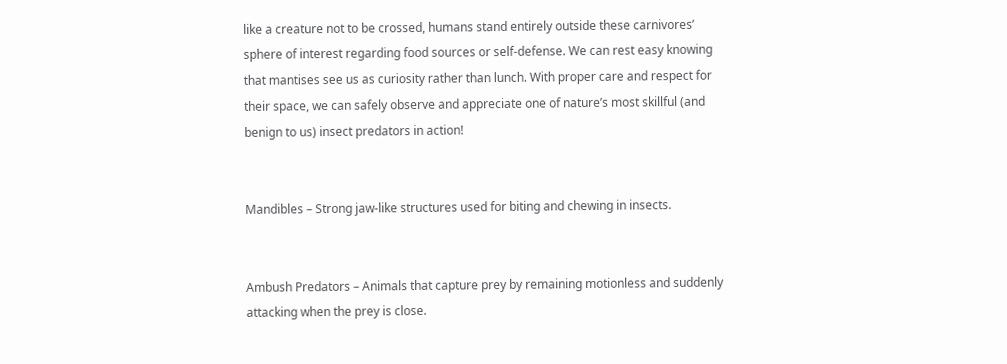like a creature not to be crossed, humans stand entirely outside these carnivores’ sphere of interest regarding food sources or self-defense. We can rest easy knowing that mantises see us as curiosity rather than lunch. With proper care and respect for their space, we can safely observe and appreciate one of nature’s most skillful (and benign to us) insect predators in action!


Mandibles – Strong jaw-like structures used for biting and chewing in insects.


Ambush Predators – Animals that capture prey by remaining motionless and suddenly attacking when the prey is close.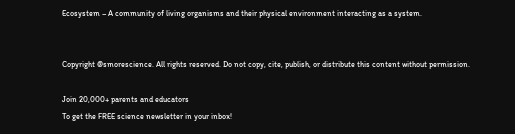Ecosystem – A community of living organisms and their physical environment interacting as a system.


Copyright @smorescience. All rights reserved. Do not copy, cite, publish, or distribute this content without permission.

Join 20,000+ parents and educators
To get the FREE science newsletter in your inbox!